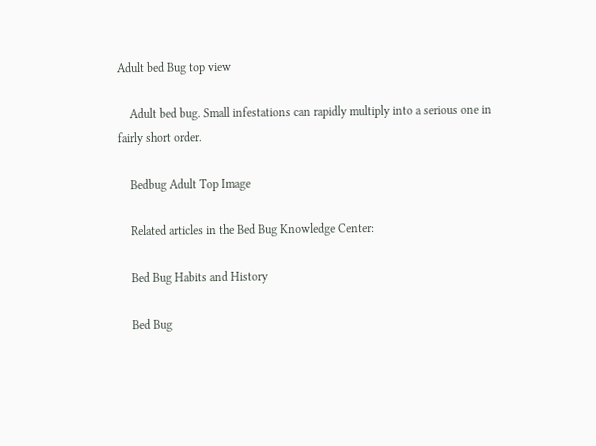Adult bed Bug top view

    Adult bed bug. Small infestations can rapidly multiply into a serious one in fairly short order.

    Bedbug Adult Top Image

    Related articles in the Bed Bug Knowledge Center:

    Bed Bug Habits and History

    Bed Bug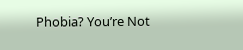Phobia? You’re Not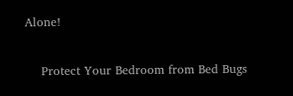Alone!

    Protect Your Bedroom from Bed Bugs